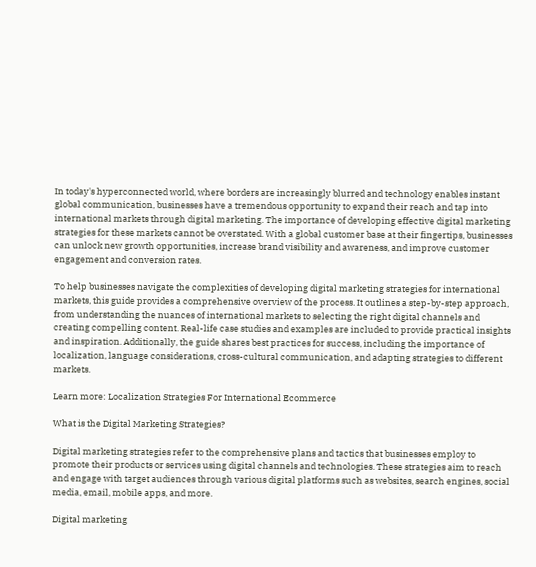In today's hyperconnected world, where borders are increasingly blurred and technology enables instant global communication, businesses have a tremendous opportunity to expand their reach and tap into international markets through digital marketing. The importance of developing effective digital marketing strategies for these markets cannot be overstated. With a global customer base at their fingertips, businesses can unlock new growth opportunities, increase brand visibility and awareness, and improve customer engagement and conversion rates.

To help businesses navigate the complexities of developing digital marketing strategies for international markets, this guide provides a comprehensive overview of the process. It outlines a step-by-step approach, from understanding the nuances of international markets to selecting the right digital channels and creating compelling content. Real-life case studies and examples are included to provide practical insights and inspiration. Additionally, the guide shares best practices for success, including the importance of localization, language considerations, cross-cultural communication, and adapting strategies to different markets.

Learn more: Localization Strategies For International Ecommerce

What is the Digital Marketing Strategies?

Digital marketing strategies refer to the comprehensive plans and tactics that businesses employ to promote their products or services using digital channels and technologies. These strategies aim to reach and engage with target audiences through various digital platforms such as websites, search engines, social media, email, mobile apps, and more.

Digital marketing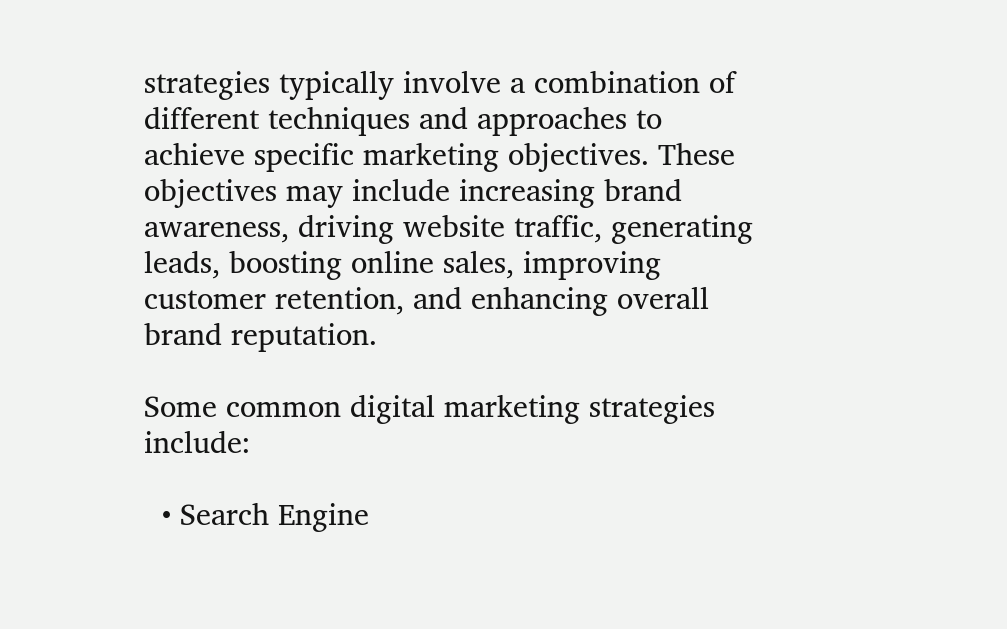strategies typically involve a combination of different techniques and approaches to achieve specific marketing objectives. These objectives may include increasing brand awareness, driving website traffic, generating leads, boosting online sales, improving customer retention, and enhancing overall brand reputation.

Some common digital marketing strategies include:

  • Search Engine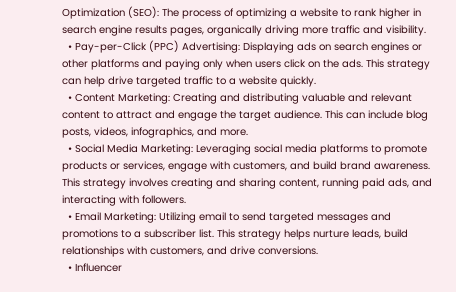Optimization (SEO): The process of optimizing a website to rank higher in search engine results pages, organically driving more traffic and visibility.
  • Pay-per-Click (PPC) Advertising: Displaying ads on search engines or other platforms and paying only when users click on the ads. This strategy can help drive targeted traffic to a website quickly.
  • Content Marketing: Creating and distributing valuable and relevant content to attract and engage the target audience. This can include blog posts, videos, infographics, and more.
  • Social Media Marketing: Leveraging social media platforms to promote products or services, engage with customers, and build brand awareness. This strategy involves creating and sharing content, running paid ads, and interacting with followers.
  • Email Marketing: Utilizing email to send targeted messages and promotions to a subscriber list. This strategy helps nurture leads, build relationships with customers, and drive conversions.
  • Influencer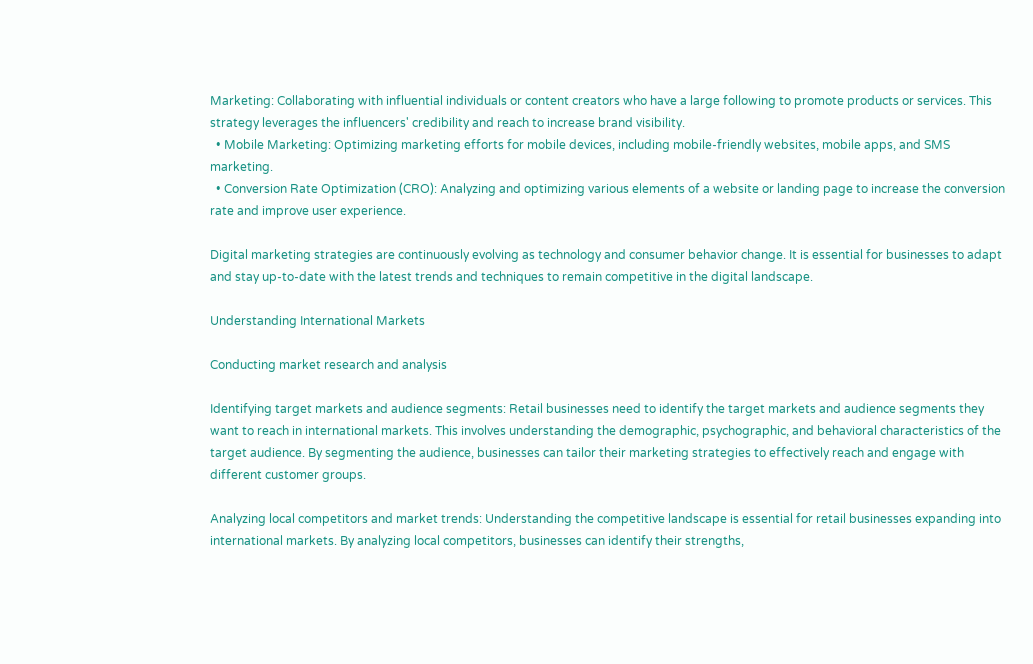Marketing: Collaborating with influential individuals or content creators who have a large following to promote products or services. This strategy leverages the influencers' credibility and reach to increase brand visibility.
  • Mobile Marketing: Optimizing marketing efforts for mobile devices, including mobile-friendly websites, mobile apps, and SMS marketing.
  • Conversion Rate Optimization (CRO): Analyzing and optimizing various elements of a website or landing page to increase the conversion rate and improve user experience.

Digital marketing strategies are continuously evolving as technology and consumer behavior change. It is essential for businesses to adapt and stay up-to-date with the latest trends and techniques to remain competitive in the digital landscape.

Understanding International Markets

Conducting market research and analysis

Identifying target markets and audience segments: Retail businesses need to identify the target markets and audience segments they want to reach in international markets. This involves understanding the demographic, psychographic, and behavioral characteristics of the target audience. By segmenting the audience, businesses can tailor their marketing strategies to effectively reach and engage with different customer groups.

Analyzing local competitors and market trends: Understanding the competitive landscape is essential for retail businesses expanding into international markets. By analyzing local competitors, businesses can identify their strengths,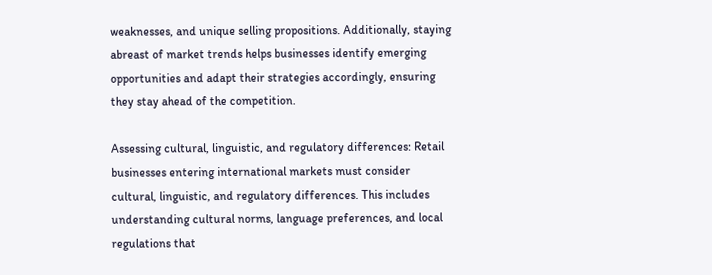weaknesses, and unique selling propositions. Additionally, staying abreast of market trends helps businesses identify emerging opportunities and adapt their strategies accordingly, ensuring they stay ahead of the competition.

Assessing cultural, linguistic, and regulatory differences: Retail businesses entering international markets must consider cultural, linguistic, and regulatory differences. This includes understanding cultural norms, language preferences, and local regulations that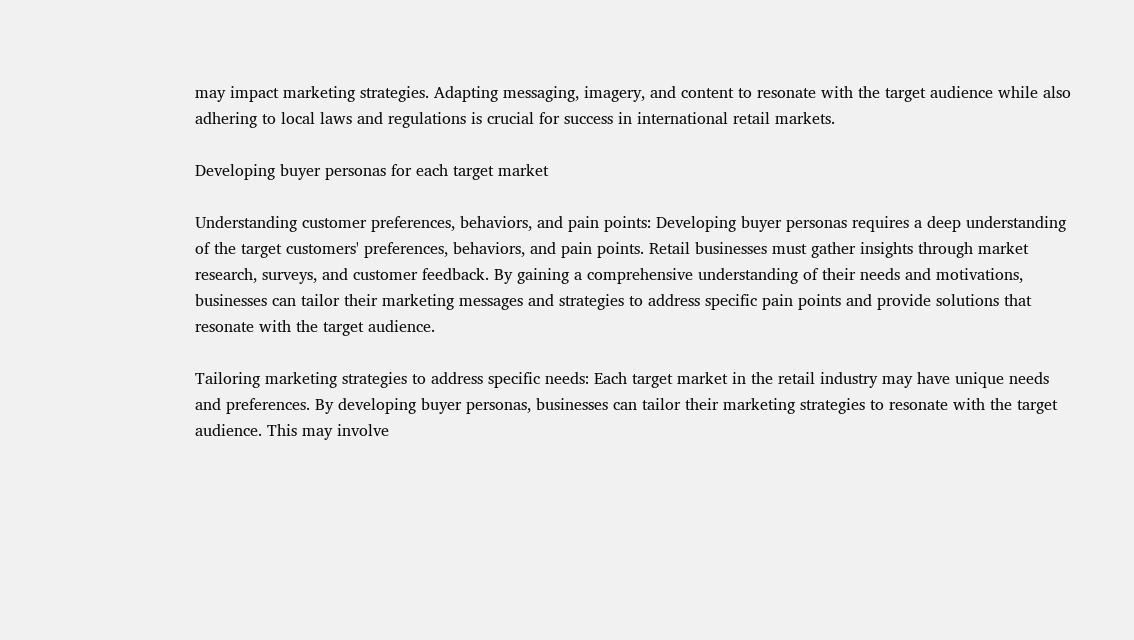may impact marketing strategies. Adapting messaging, imagery, and content to resonate with the target audience while also adhering to local laws and regulations is crucial for success in international retail markets.

Developing buyer personas for each target market

Understanding customer preferences, behaviors, and pain points: Developing buyer personas requires a deep understanding of the target customers' preferences, behaviors, and pain points. Retail businesses must gather insights through market research, surveys, and customer feedback. By gaining a comprehensive understanding of their needs and motivations, businesses can tailor their marketing messages and strategies to address specific pain points and provide solutions that resonate with the target audience.

Tailoring marketing strategies to address specific needs: Each target market in the retail industry may have unique needs and preferences. By developing buyer personas, businesses can tailor their marketing strategies to resonate with the target audience. This may involve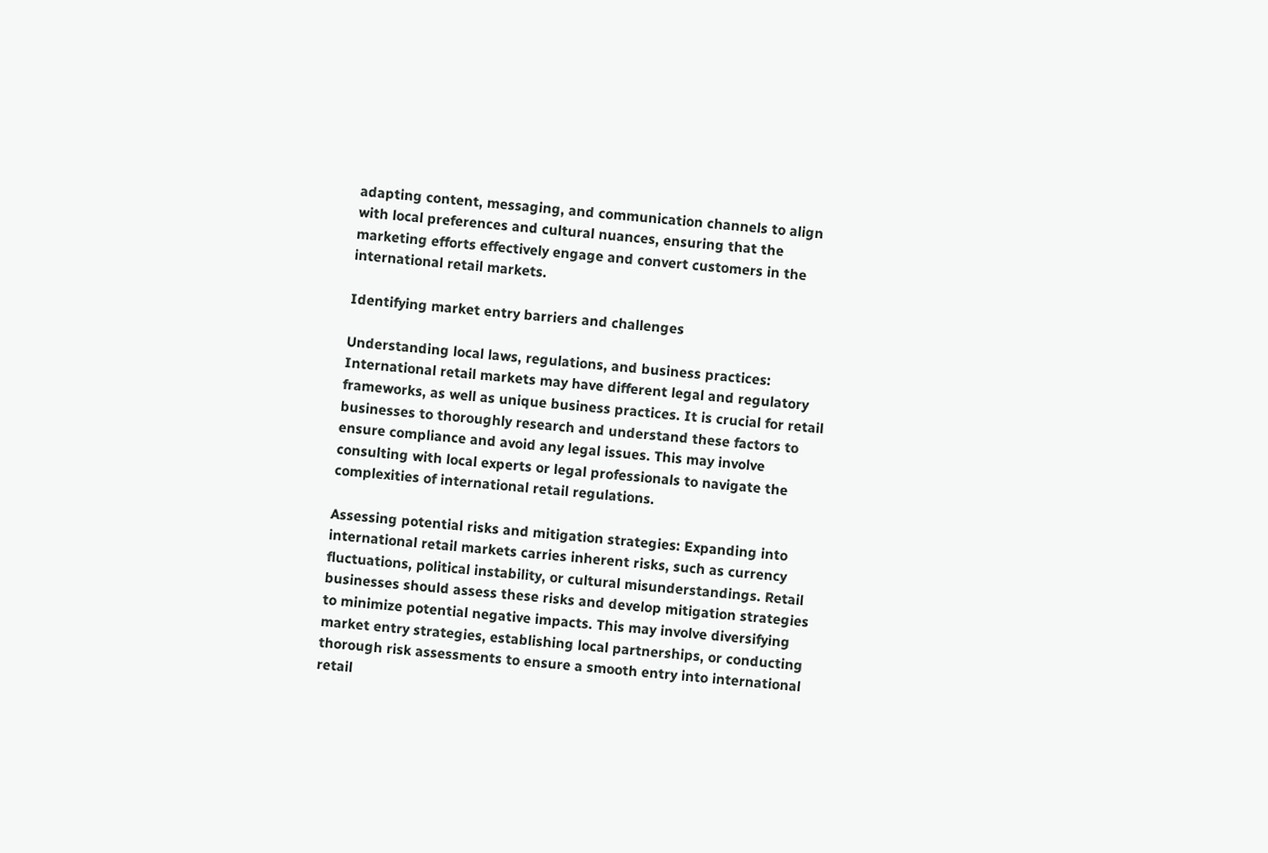adapting content, messaging, and communication channels to align with local preferences and cultural nuances, ensuring that the marketing efforts effectively engage and convert customers in the international retail markets.

Identifying market entry barriers and challenges

Understanding local laws, regulations, and business practices: International retail markets may have different legal and regulatory frameworks, as well as unique business practices. It is crucial for retail businesses to thoroughly research and understand these factors to ensure compliance and avoid any legal issues. This may involve consulting with local experts or legal professionals to navigate the complexities of international retail regulations.

Assessing potential risks and mitigation strategies: Expanding into international retail markets carries inherent risks, such as currency fluctuations, political instability, or cultural misunderstandings. Retail businesses should assess these risks and develop mitigation strategies to minimize potential negative impacts. This may involve diversifying market entry strategies, establishing local partnerships, or conducting thorough risk assessments to ensure a smooth entry into international retail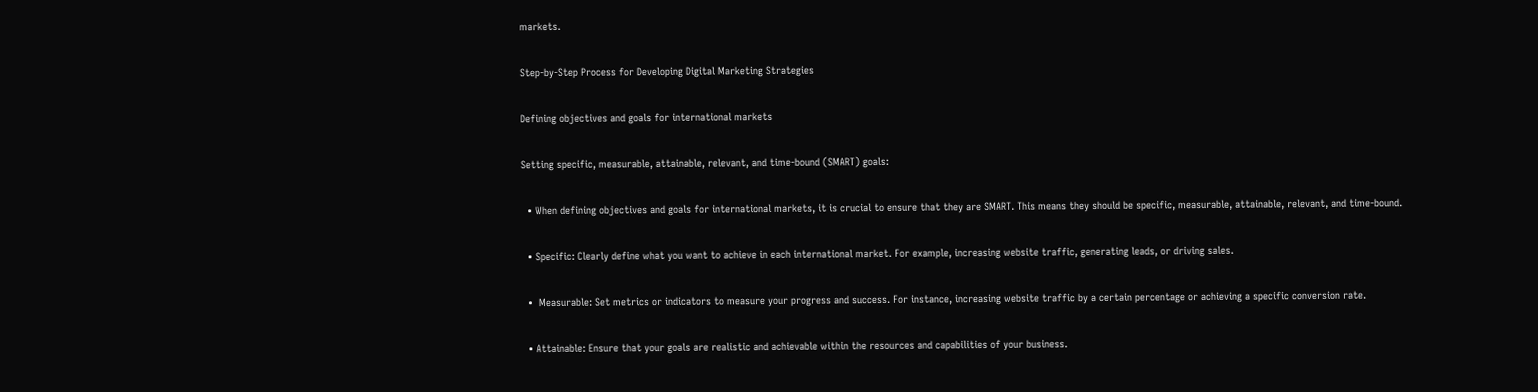markets.

Step-by-Step Process for Developing Digital Marketing Strategies

Defining objectives and goals for international markets

Setting specific, measurable, attainable, relevant, and time-bound (SMART) goals:

  • When defining objectives and goals for international markets, it is crucial to ensure that they are SMART. This means they should be specific, measurable, attainable, relevant, and time-bound.

  • Specific: Clearly define what you want to achieve in each international market. For example, increasing website traffic, generating leads, or driving sales.

  •  Measurable: Set metrics or indicators to measure your progress and success. For instance, increasing website traffic by a certain percentage or achieving a specific conversion rate.

  • Attainable: Ensure that your goals are realistic and achievable within the resources and capabilities of your business.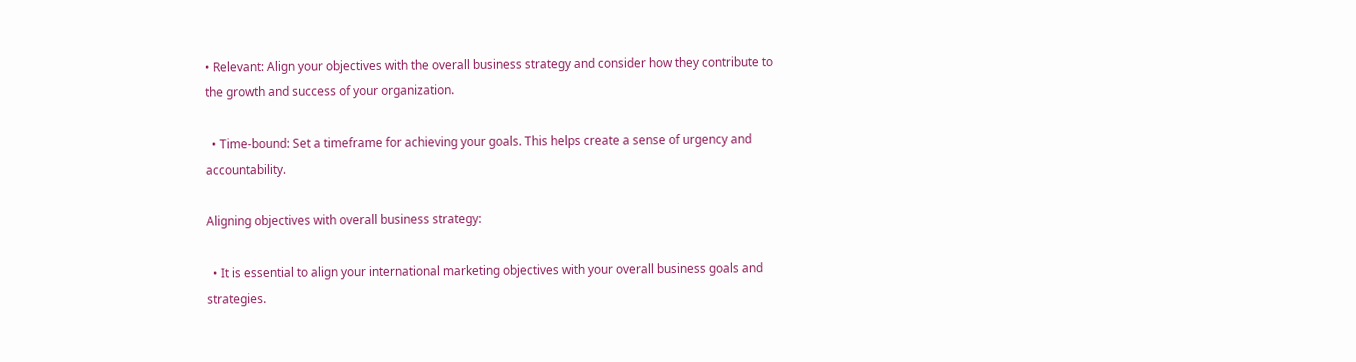• Relevant: Align your objectives with the overall business strategy and consider how they contribute to the growth and success of your organization.

  • Time-bound: Set a timeframe for achieving your goals. This helps create a sense of urgency and accountability.

Aligning objectives with overall business strategy:

  • It is essential to align your international marketing objectives with your overall business goals and strategies.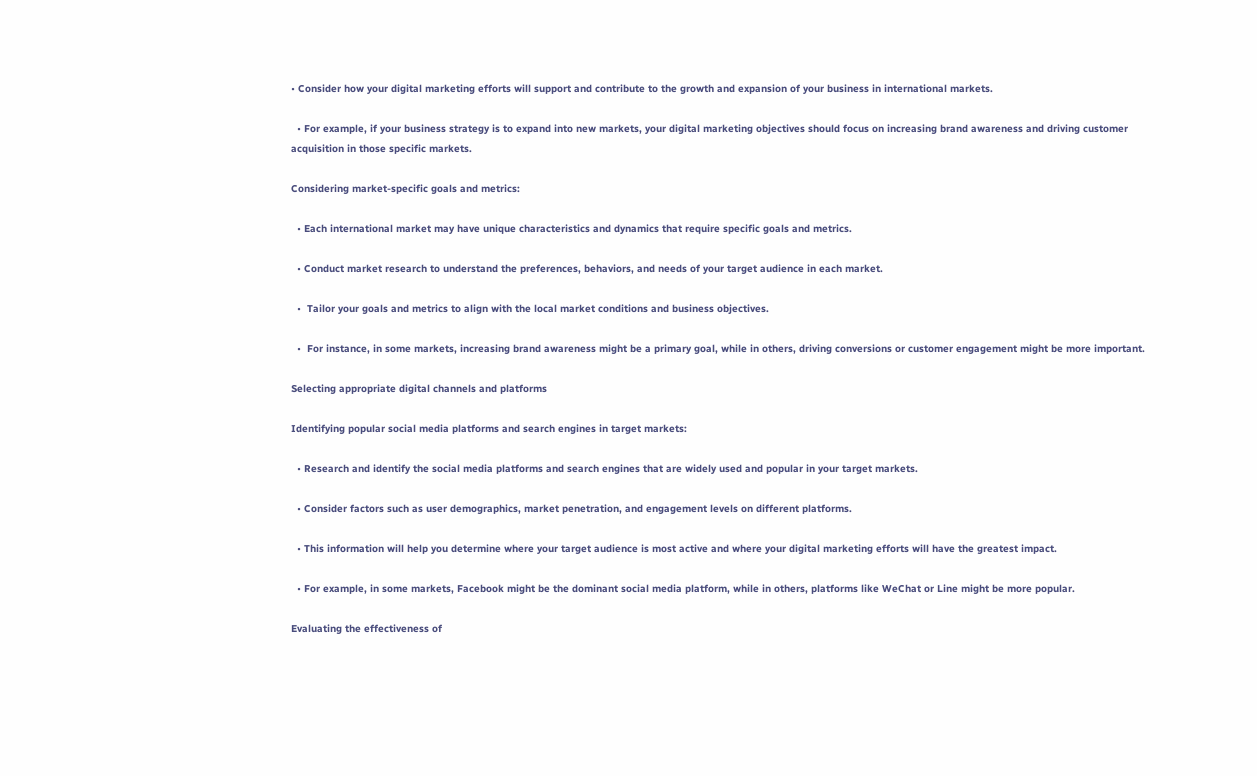• Consider how your digital marketing efforts will support and contribute to the growth and expansion of your business in international markets.

  • For example, if your business strategy is to expand into new markets, your digital marketing objectives should focus on increasing brand awareness and driving customer acquisition in those specific markets.

Considering market-specific goals and metrics:

  • Each international market may have unique characteristics and dynamics that require specific goals and metrics.

  • Conduct market research to understand the preferences, behaviors, and needs of your target audience in each market.

  •  Tailor your goals and metrics to align with the local market conditions and business objectives.

  •  For instance, in some markets, increasing brand awareness might be a primary goal, while in others, driving conversions or customer engagement might be more important.

Selecting appropriate digital channels and platforms

Identifying popular social media platforms and search engines in target markets:

  • Research and identify the social media platforms and search engines that are widely used and popular in your target markets.

  • Consider factors such as user demographics, market penetration, and engagement levels on different platforms.

  • This information will help you determine where your target audience is most active and where your digital marketing efforts will have the greatest impact.

  • For example, in some markets, Facebook might be the dominant social media platform, while in others, platforms like WeChat or Line might be more popular.

Evaluating the effectiveness of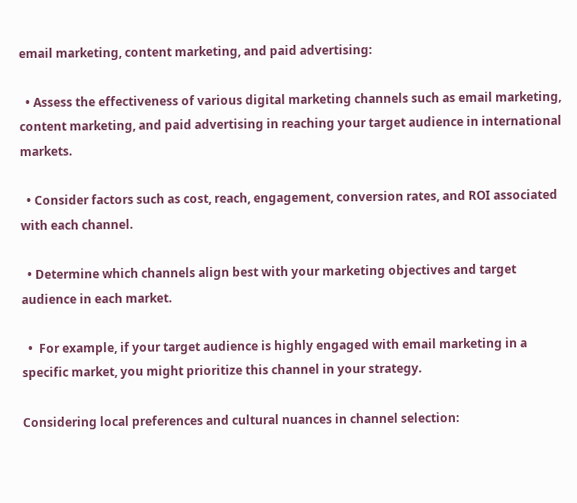email marketing, content marketing, and paid advertising:

  • Assess the effectiveness of various digital marketing channels such as email marketing, content marketing, and paid advertising in reaching your target audience in international markets.

  • Consider factors such as cost, reach, engagement, conversion rates, and ROI associated with each channel.

  • Determine which channels align best with your marketing objectives and target audience in each market.

  •  For example, if your target audience is highly engaged with email marketing in a specific market, you might prioritize this channel in your strategy.

Considering local preferences and cultural nuances in channel selection: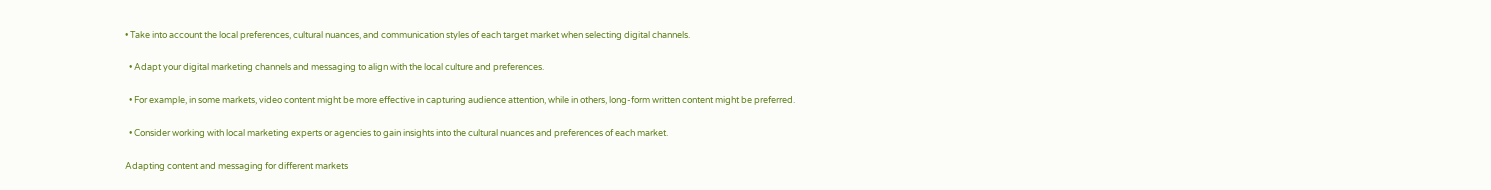• Take into account the local preferences, cultural nuances, and communication styles of each target market when selecting digital channels.

  • Adapt your digital marketing channels and messaging to align with the local culture and preferences.

  • For example, in some markets, video content might be more effective in capturing audience attention, while in others, long-form written content might be preferred.

  • Consider working with local marketing experts or agencies to gain insights into the cultural nuances and preferences of each market.

Adapting content and messaging for different markets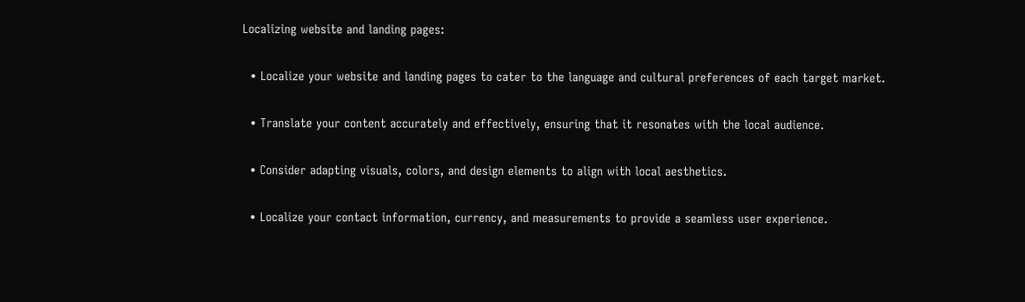Localizing website and landing pages:

  • Localize your website and landing pages to cater to the language and cultural preferences of each target market.

  • Translate your content accurately and effectively, ensuring that it resonates with the local audience.

  • Consider adapting visuals, colors, and design elements to align with local aesthetics.

  • Localize your contact information, currency, and measurements to provide a seamless user experience.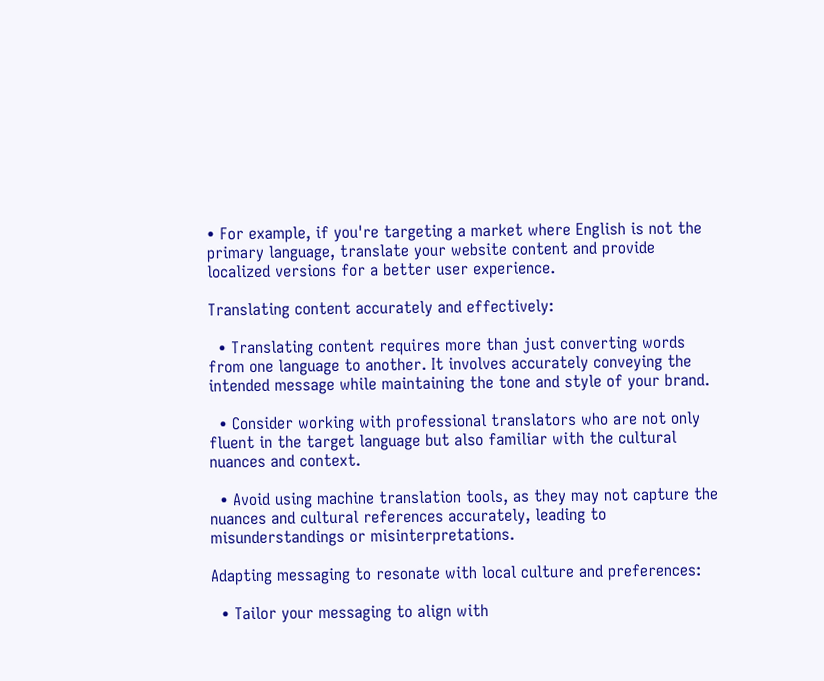• For example, if you're targeting a market where English is not the primary language, translate your website content and provide localized versions for a better user experience.

Translating content accurately and effectively:

  • Translating content requires more than just converting words from one language to another. It involves accurately conveying the intended message while maintaining the tone and style of your brand.

  • Consider working with professional translators who are not only fluent in the target language but also familiar with the cultural nuances and context.

  • Avoid using machine translation tools, as they may not capture the nuances and cultural references accurately, leading to misunderstandings or misinterpretations.

Adapting messaging to resonate with local culture and preferences:

  • Tailor your messaging to align with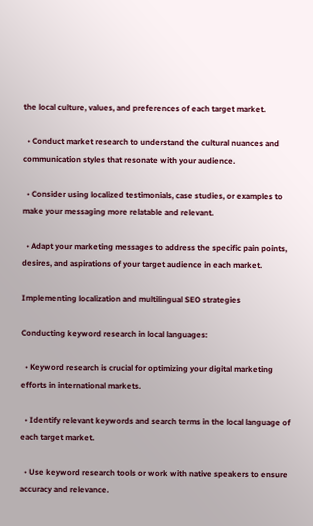the local culture, values, and preferences of each target market.

  • Conduct market research to understand the cultural nuances and communication styles that resonate with your audience.

  • Consider using localized testimonials, case studies, or examples to make your messaging more relatable and relevant.

  • Adapt your marketing messages to address the specific pain points, desires, and aspirations of your target audience in each market.

Implementing localization and multilingual SEO strategies

Conducting keyword research in local languages:

  • Keyword research is crucial for optimizing your digital marketing efforts in international markets.

  • Identify relevant keywords and search terms in the local language of each target market.

  • Use keyword research tools or work with native speakers to ensure accuracy and relevance.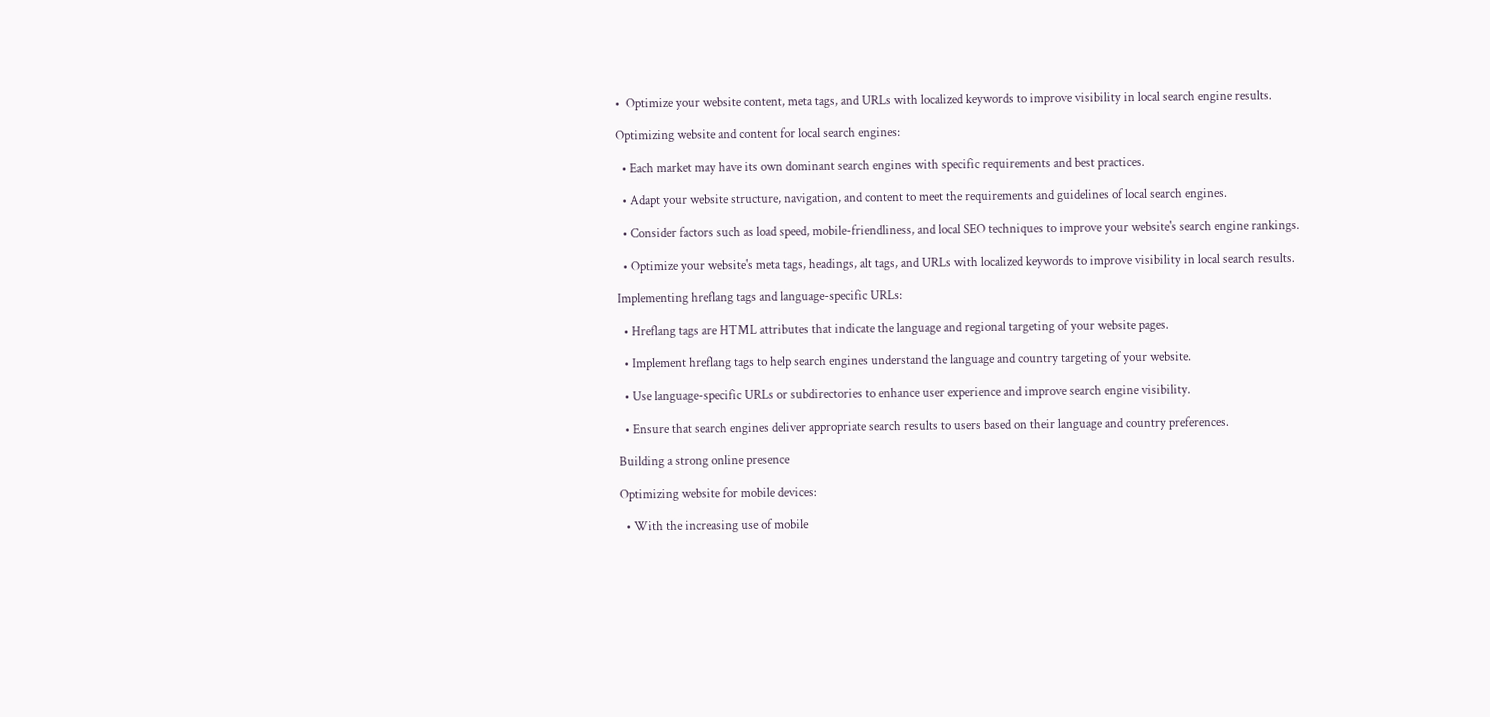•  Optimize your website content, meta tags, and URLs with localized keywords to improve visibility in local search engine results.

Optimizing website and content for local search engines:

  • Each market may have its own dominant search engines with specific requirements and best practices.

  • Adapt your website structure, navigation, and content to meet the requirements and guidelines of local search engines.

  • Consider factors such as load speed, mobile-friendliness, and local SEO techniques to improve your website's search engine rankings.

  • Optimize your website's meta tags, headings, alt tags, and URLs with localized keywords to improve visibility in local search results.

Implementing hreflang tags and language-specific URLs:

  • Hreflang tags are HTML attributes that indicate the language and regional targeting of your website pages.

  • Implement hreflang tags to help search engines understand the language and country targeting of your website.

  • Use language-specific URLs or subdirectories to enhance user experience and improve search engine visibility.

  • Ensure that search engines deliver appropriate search results to users based on their language and country preferences.

Building a strong online presence

Optimizing website for mobile devices:

  • With the increasing use of mobile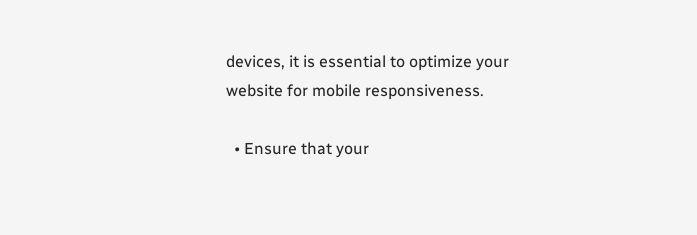devices, it is essential to optimize your website for mobile responsiveness.

  • Ensure that your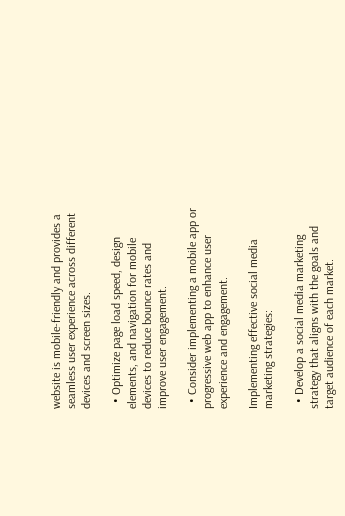website is mobile-friendly and provides a seamless user experience across different devices and screen sizes.

  • Optimize page load speed, design elements, and navigation for mobile devices to reduce bounce rates and improve user engagement.

  • Consider implementing a mobile app or progressive web app to enhance user experience and engagement.

Implementing effective social media marketing strategies:

  • Develop a social media marketing strategy that aligns with the goals and target audience of each market.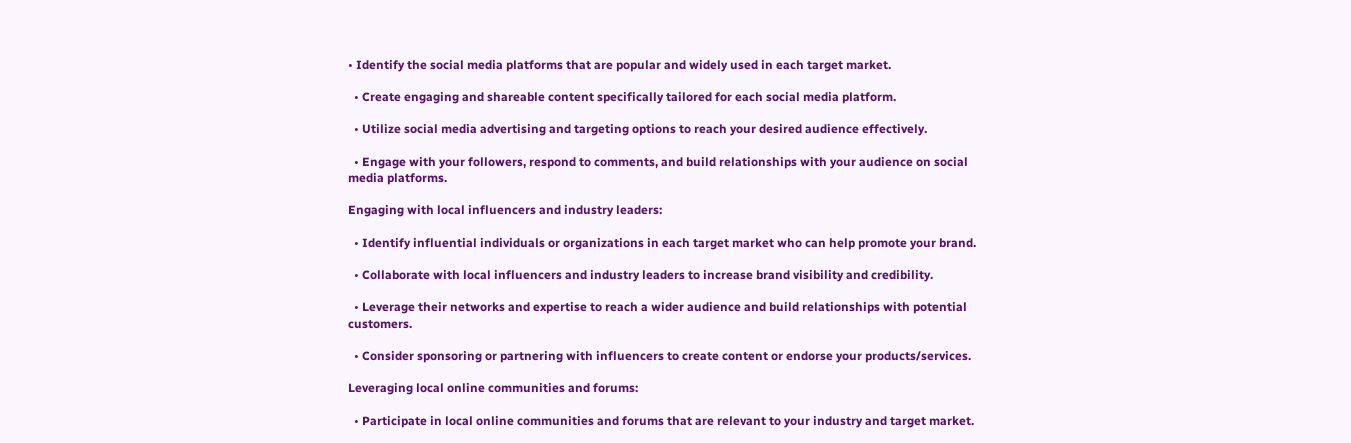• Identify the social media platforms that are popular and widely used in each target market.

  • Create engaging and shareable content specifically tailored for each social media platform.

  • Utilize social media advertising and targeting options to reach your desired audience effectively.

  • Engage with your followers, respond to comments, and build relationships with your audience on social media platforms.

Engaging with local influencers and industry leaders:

  • Identify influential individuals or organizations in each target market who can help promote your brand.

  • Collaborate with local influencers and industry leaders to increase brand visibility and credibility.

  • Leverage their networks and expertise to reach a wider audience and build relationships with potential customers.

  • Consider sponsoring or partnering with influencers to create content or endorse your products/services.

Leveraging local online communities and forums:

  • Participate in local online communities and forums that are relevant to your industry and target market.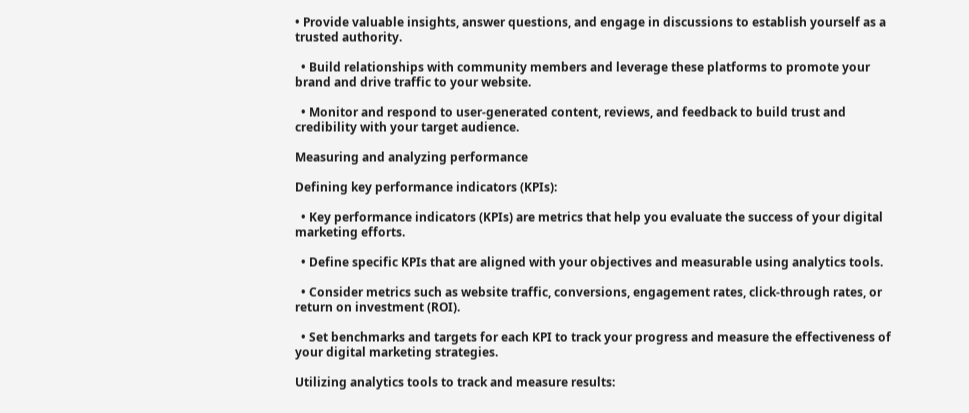• Provide valuable insights, answer questions, and engage in discussions to establish yourself as a trusted authority.

  • Build relationships with community members and leverage these platforms to promote your brand and drive traffic to your website.

  • Monitor and respond to user-generated content, reviews, and feedback to build trust and credibility with your target audience.

Measuring and analyzing performance

Defining key performance indicators (KPIs):

  • Key performance indicators (KPIs) are metrics that help you evaluate the success of your digital marketing efforts.

  • Define specific KPIs that are aligned with your objectives and measurable using analytics tools.

  • Consider metrics such as website traffic, conversions, engagement rates, click-through rates, or return on investment (ROI).

  • Set benchmarks and targets for each KPI to track your progress and measure the effectiveness of your digital marketing strategies.

Utilizing analytics tools to track and measure results: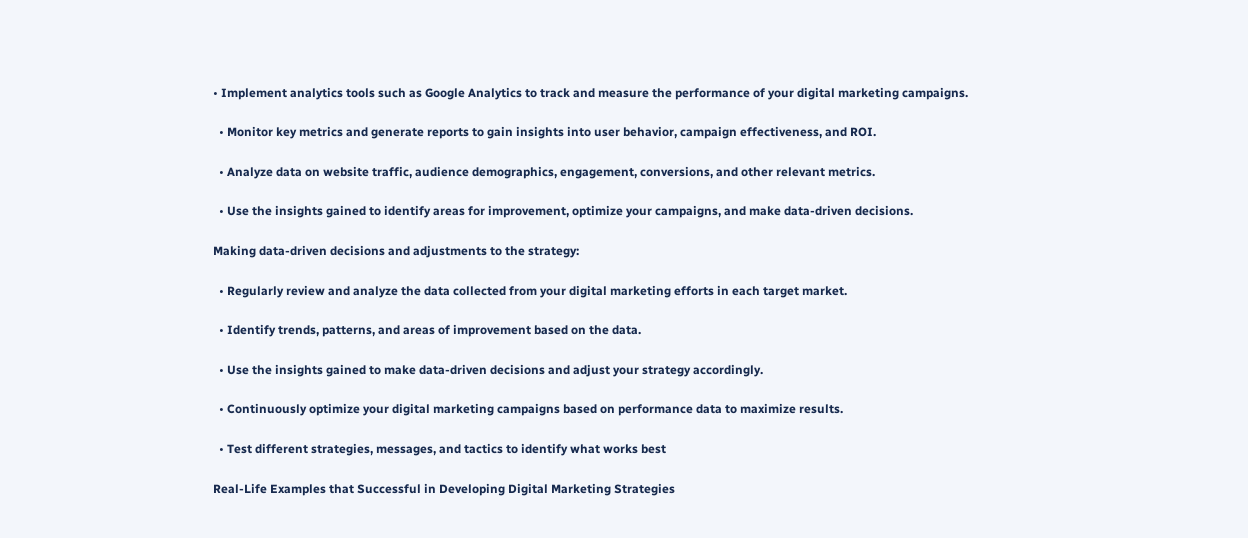• Implement analytics tools such as Google Analytics to track and measure the performance of your digital marketing campaigns.

  • Monitor key metrics and generate reports to gain insights into user behavior, campaign effectiveness, and ROI.

  • Analyze data on website traffic, audience demographics, engagement, conversions, and other relevant metrics.

  • Use the insights gained to identify areas for improvement, optimize your campaigns, and make data-driven decisions.

Making data-driven decisions and adjustments to the strategy:

  • Regularly review and analyze the data collected from your digital marketing efforts in each target market.

  • Identify trends, patterns, and areas of improvement based on the data.

  • Use the insights gained to make data-driven decisions and adjust your strategy accordingly.

  • Continuously optimize your digital marketing campaigns based on performance data to maximize results.

  • Test different strategies, messages, and tactics to identify what works best

Real-Life Examples that Successful in Developing Digital Marketing Strategies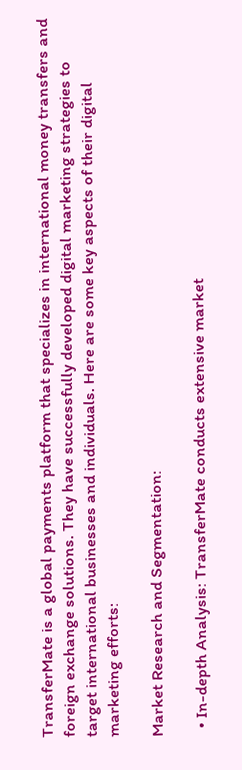TransferMate is a global payments platform that specializes in international money transfers and foreign exchange solutions. They have successfully developed digital marketing strategies to target international businesses and individuals. Here are some key aspects of their digital marketing efforts:

Market Research and Segmentation:

  • In-depth Analysis: TransferMate conducts extensive market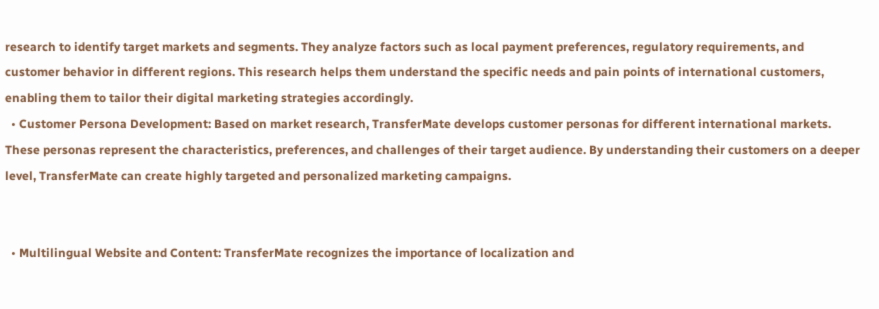research to identify target markets and segments. They analyze factors such as local payment preferences, regulatory requirements, and customer behavior in different regions. This research helps them understand the specific needs and pain points of international customers, enabling them to tailor their digital marketing strategies accordingly.
  • Customer Persona Development: Based on market research, TransferMate develops customer personas for different international markets. These personas represent the characteristics, preferences, and challenges of their target audience. By understanding their customers on a deeper level, TransferMate can create highly targeted and personalized marketing campaigns.


  • Multilingual Website and Content: TransferMate recognizes the importance of localization and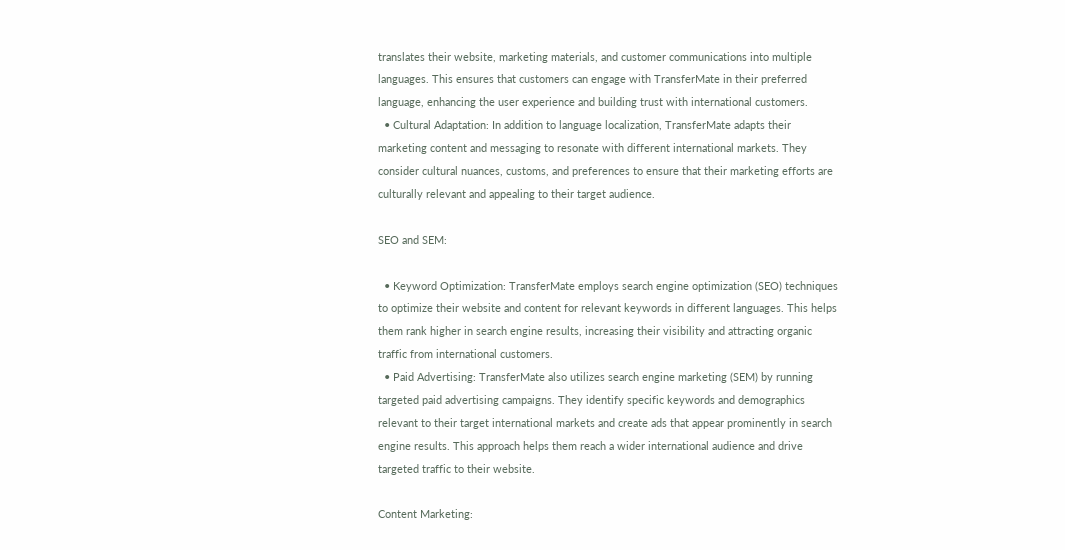translates their website, marketing materials, and customer communications into multiple languages. This ensures that customers can engage with TransferMate in their preferred language, enhancing the user experience and building trust with international customers.
  • Cultural Adaptation: In addition to language localization, TransferMate adapts their marketing content and messaging to resonate with different international markets. They consider cultural nuances, customs, and preferences to ensure that their marketing efforts are culturally relevant and appealing to their target audience.

SEO and SEM:

  • Keyword Optimization: TransferMate employs search engine optimization (SEO) techniques to optimize their website and content for relevant keywords in different languages. This helps them rank higher in search engine results, increasing their visibility and attracting organic traffic from international customers.
  • Paid Advertising: TransferMate also utilizes search engine marketing (SEM) by running targeted paid advertising campaigns. They identify specific keywords and demographics relevant to their target international markets and create ads that appear prominently in search engine results. This approach helps them reach a wider international audience and drive targeted traffic to their website.

Content Marketing: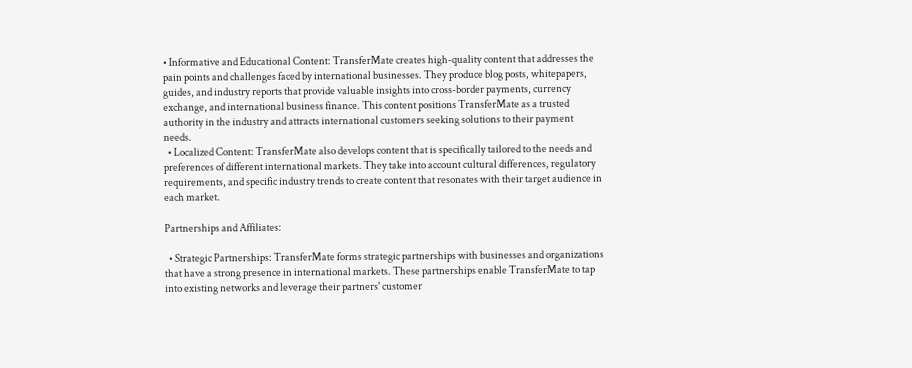• Informative and Educational Content: TransferMate creates high-quality content that addresses the pain points and challenges faced by international businesses. They produce blog posts, whitepapers, guides, and industry reports that provide valuable insights into cross-border payments, currency exchange, and international business finance. This content positions TransferMate as a trusted authority in the industry and attracts international customers seeking solutions to their payment needs.
  • Localized Content: TransferMate also develops content that is specifically tailored to the needs and preferences of different international markets. They take into account cultural differences, regulatory requirements, and specific industry trends to create content that resonates with their target audience in each market.

Partnerships and Affiliates:

  • Strategic Partnerships: TransferMate forms strategic partnerships with businesses and organizations that have a strong presence in international markets. These partnerships enable TransferMate to tap into existing networks and leverage their partners' customer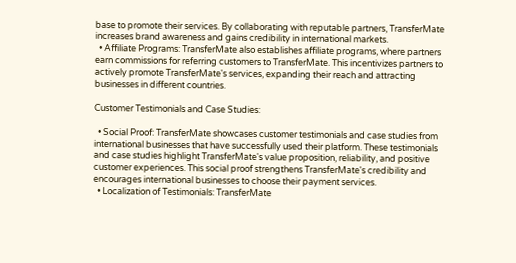base to promote their services. By collaborating with reputable partners, TransferMate increases brand awareness and gains credibility in international markets.
  • Affiliate Programs: TransferMate also establishes affiliate programs, where partners earn commissions for referring customers to TransferMate. This incentivizes partners to actively promote TransferMate's services, expanding their reach and attracting businesses in different countries.

Customer Testimonials and Case Studies:

  • Social Proof: TransferMate showcases customer testimonials and case studies from international businesses that have successfully used their platform. These testimonials and case studies highlight TransferMate's value proposition, reliability, and positive customer experiences. This social proof strengthens TransferMate's credibility and encourages international businesses to choose their payment services.
  • Localization of Testimonials: TransferMate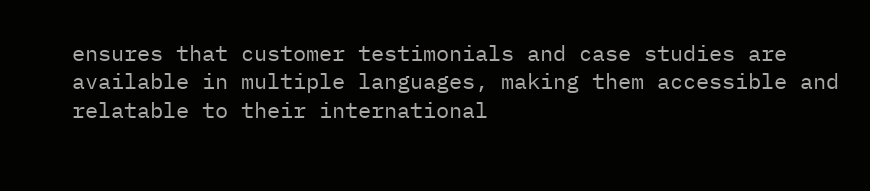ensures that customer testimonials and case studies are available in multiple languages, making them accessible and relatable to their international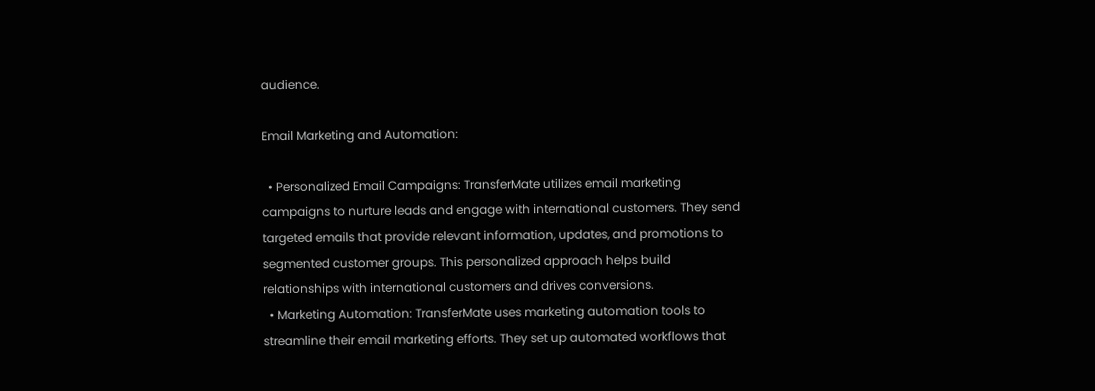audience.

Email Marketing and Automation:

  • Personalized Email Campaigns: TransferMate utilizes email marketing campaigns to nurture leads and engage with international customers. They send targeted emails that provide relevant information, updates, and promotions to segmented customer groups. This personalized approach helps build relationships with international customers and drives conversions.
  • Marketing Automation: TransferMate uses marketing automation tools to streamline their email marketing efforts. They set up automated workflows that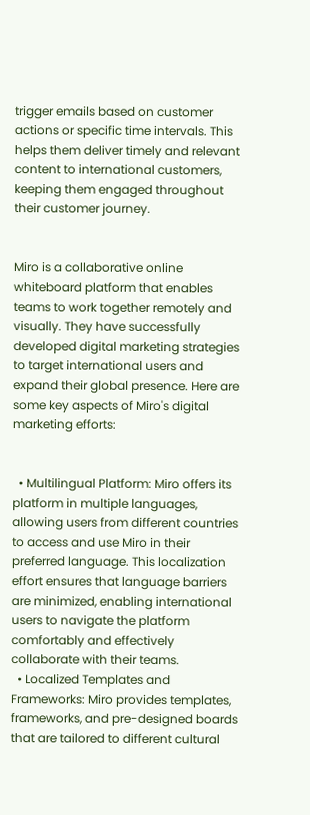trigger emails based on customer actions or specific time intervals. This helps them deliver timely and relevant content to international customers, keeping them engaged throughout their customer journey.


Miro is a collaborative online whiteboard platform that enables teams to work together remotely and visually. They have successfully developed digital marketing strategies to target international users and expand their global presence. Here are some key aspects of Miro's digital marketing efforts:


  • Multilingual Platform: Miro offers its platform in multiple languages, allowing users from different countries to access and use Miro in their preferred language. This localization effort ensures that language barriers are minimized, enabling international users to navigate the platform comfortably and effectively collaborate with their teams.
  • Localized Templates and Frameworks: Miro provides templates, frameworks, and pre-designed boards that are tailored to different cultural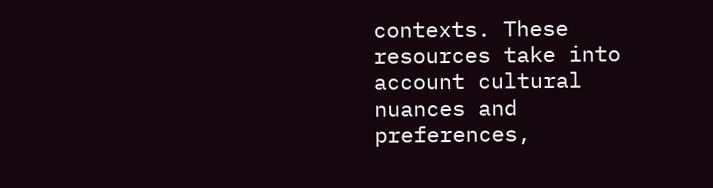contexts. These resources take into account cultural nuances and preferences,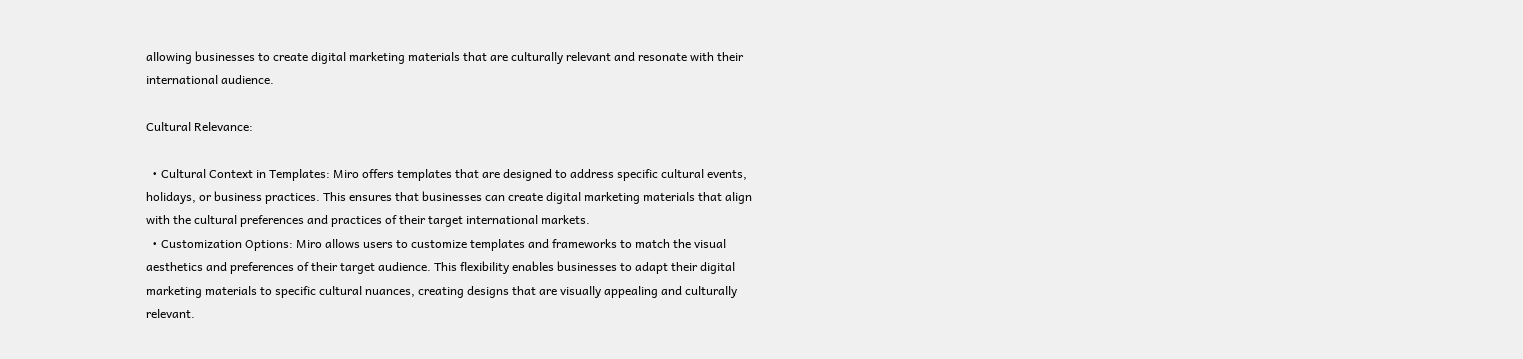allowing businesses to create digital marketing materials that are culturally relevant and resonate with their international audience.

Cultural Relevance:

  • Cultural Context in Templates: Miro offers templates that are designed to address specific cultural events, holidays, or business practices. This ensures that businesses can create digital marketing materials that align with the cultural preferences and practices of their target international markets.
  • Customization Options: Miro allows users to customize templates and frameworks to match the visual aesthetics and preferences of their target audience. This flexibility enables businesses to adapt their digital marketing materials to specific cultural nuances, creating designs that are visually appealing and culturally relevant.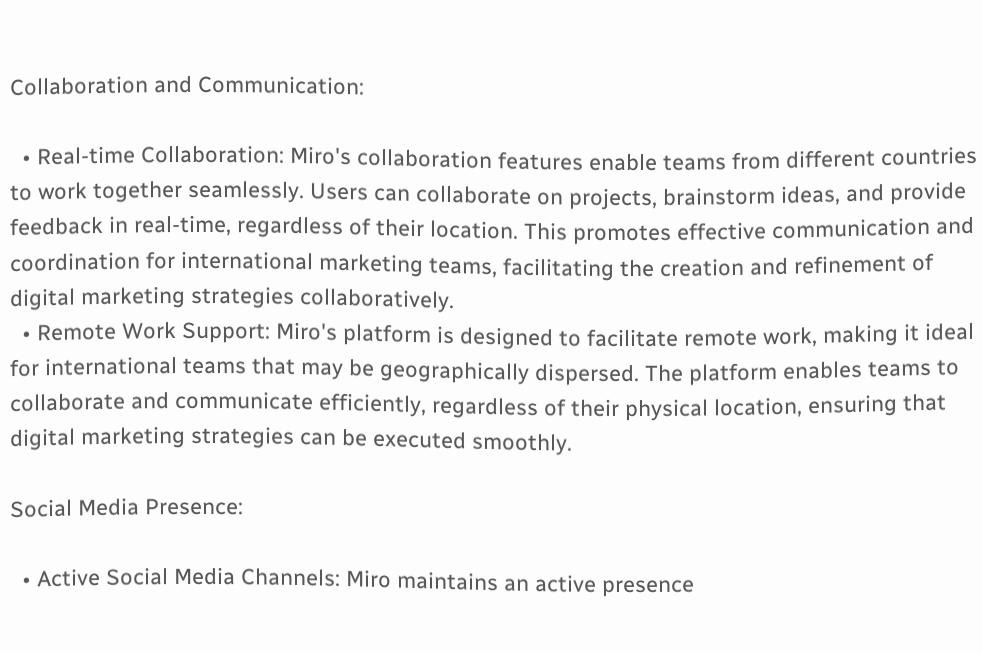Collaboration and Communication:

  • Real-time Collaboration: Miro's collaboration features enable teams from different countries to work together seamlessly. Users can collaborate on projects, brainstorm ideas, and provide feedback in real-time, regardless of their location. This promotes effective communication and coordination for international marketing teams, facilitating the creation and refinement of digital marketing strategies collaboratively.
  • Remote Work Support: Miro's platform is designed to facilitate remote work, making it ideal for international teams that may be geographically dispersed. The platform enables teams to collaborate and communicate efficiently, regardless of their physical location, ensuring that digital marketing strategies can be executed smoothly.

Social Media Presence:

  • Active Social Media Channels: Miro maintains an active presence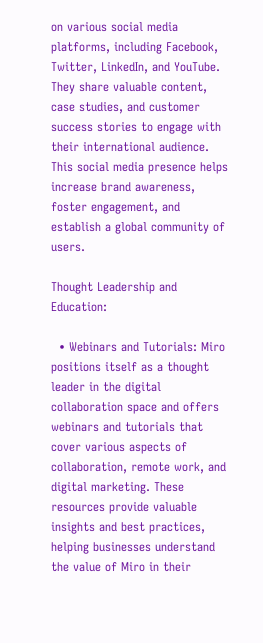on various social media platforms, including Facebook, Twitter, LinkedIn, and YouTube. They share valuable content, case studies, and customer success stories to engage with their international audience. This social media presence helps increase brand awareness, foster engagement, and establish a global community of users.

Thought Leadership and Education:

  • Webinars and Tutorials: Miro positions itself as a thought leader in the digital collaboration space and offers webinars and tutorials that cover various aspects of collaboration, remote work, and digital marketing. These resources provide valuable insights and best practices, helping businesses understand the value of Miro in their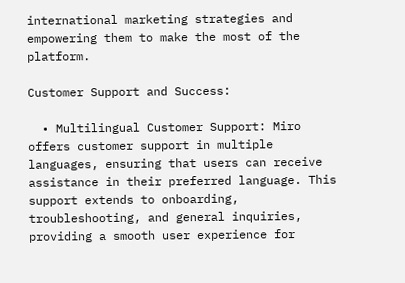international marketing strategies and empowering them to make the most of the platform.

Customer Support and Success:

  • Multilingual Customer Support: Miro offers customer support in multiple languages, ensuring that users can receive assistance in their preferred language. This support extends to onboarding, troubleshooting, and general inquiries, providing a smooth user experience for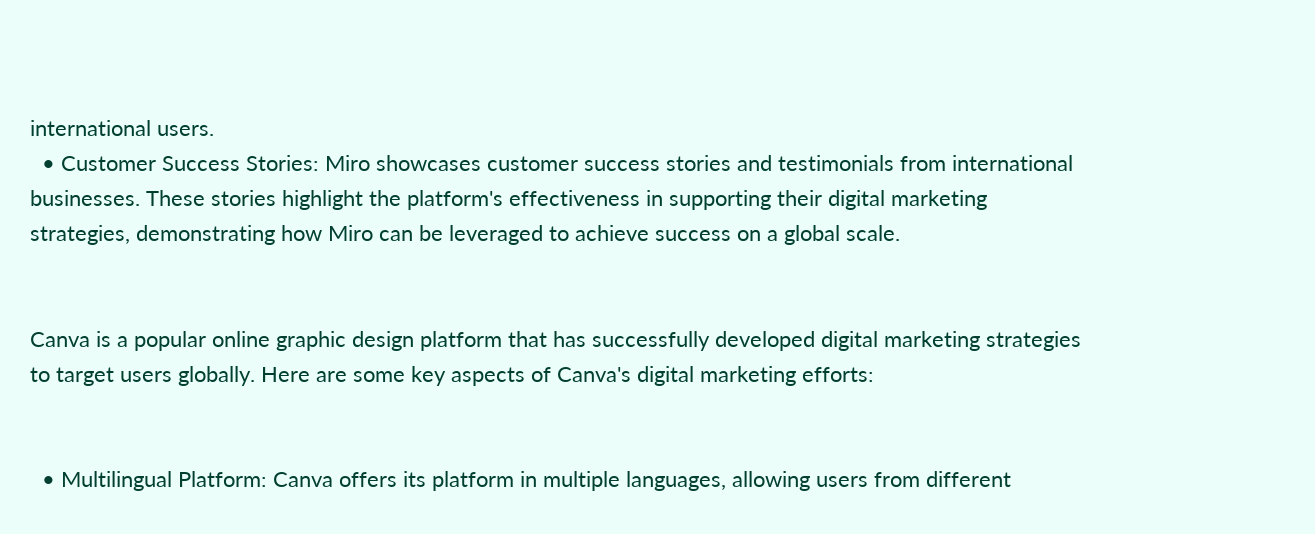international users.
  • Customer Success Stories: Miro showcases customer success stories and testimonials from international businesses. These stories highlight the platform's effectiveness in supporting their digital marketing strategies, demonstrating how Miro can be leveraged to achieve success on a global scale.


Canva is a popular online graphic design platform that has successfully developed digital marketing strategies to target users globally. Here are some key aspects of Canva's digital marketing efforts:


  • Multilingual Platform: Canva offers its platform in multiple languages, allowing users from different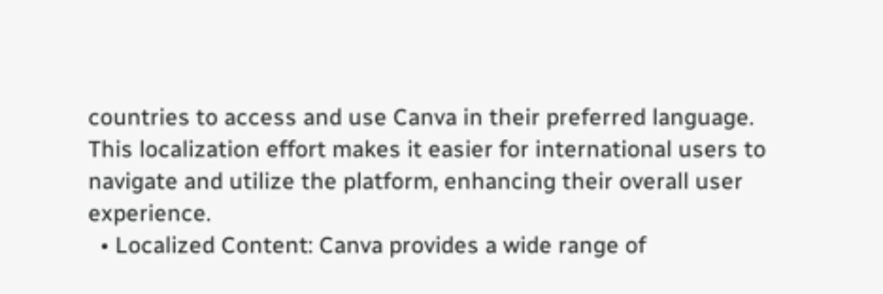countries to access and use Canva in their preferred language. This localization effort makes it easier for international users to navigate and utilize the platform, enhancing their overall user experience.
  • Localized Content: Canva provides a wide range of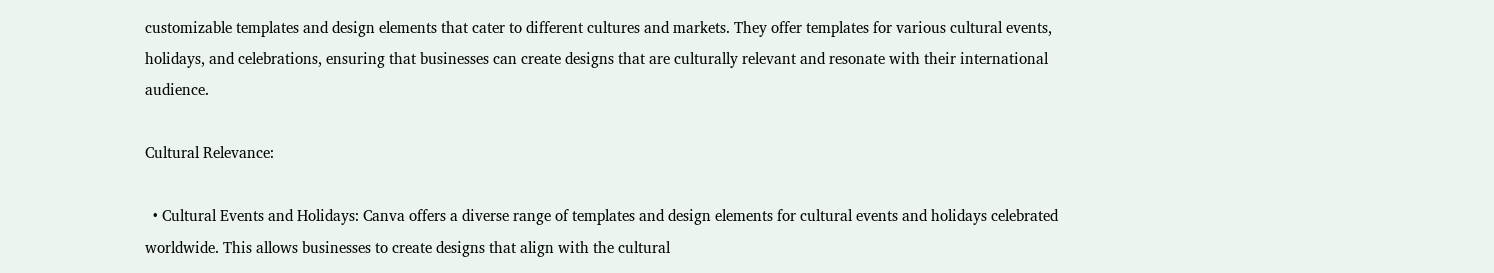customizable templates and design elements that cater to different cultures and markets. They offer templates for various cultural events, holidays, and celebrations, ensuring that businesses can create designs that are culturally relevant and resonate with their international audience.

Cultural Relevance:

  • Cultural Events and Holidays: Canva offers a diverse range of templates and design elements for cultural events and holidays celebrated worldwide. This allows businesses to create designs that align with the cultural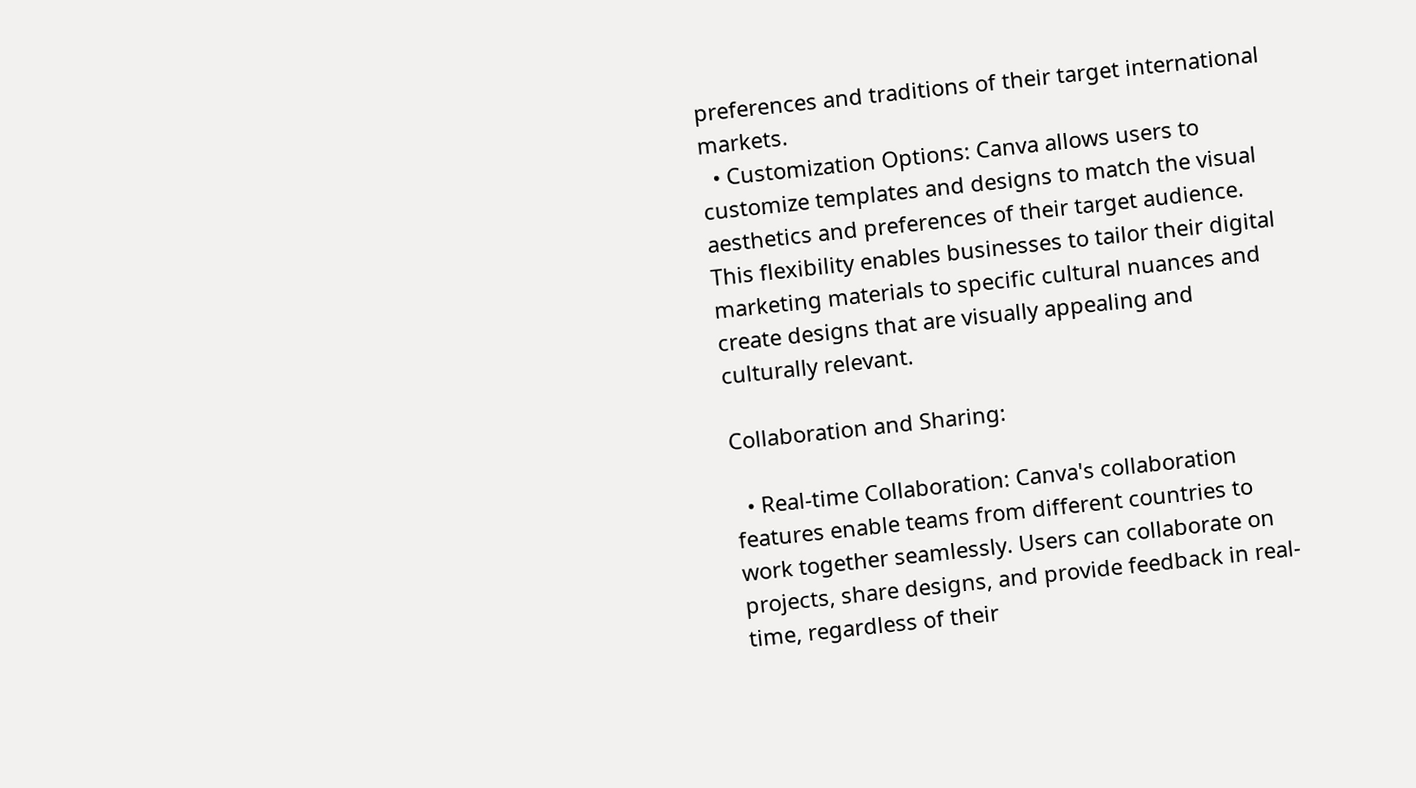preferences and traditions of their target international markets.
  • Customization Options: Canva allows users to customize templates and designs to match the visual aesthetics and preferences of their target audience. This flexibility enables businesses to tailor their digital marketing materials to specific cultural nuances and create designs that are visually appealing and culturally relevant.

Collaboration and Sharing:

  • Real-time Collaboration: Canva's collaboration features enable teams from different countries to work together seamlessly. Users can collaborate on projects, share designs, and provide feedback in real-time, regardless of their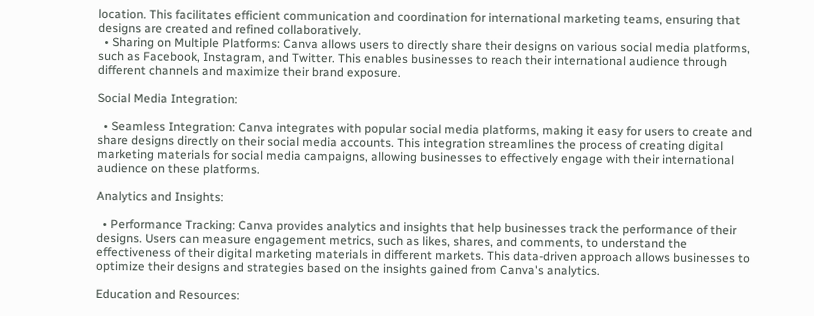location. This facilitates efficient communication and coordination for international marketing teams, ensuring that designs are created and refined collaboratively.
  • Sharing on Multiple Platforms: Canva allows users to directly share their designs on various social media platforms, such as Facebook, Instagram, and Twitter. This enables businesses to reach their international audience through different channels and maximize their brand exposure.

Social Media Integration:

  • Seamless Integration: Canva integrates with popular social media platforms, making it easy for users to create and share designs directly on their social media accounts. This integration streamlines the process of creating digital marketing materials for social media campaigns, allowing businesses to effectively engage with their international audience on these platforms.

Analytics and Insights:

  • Performance Tracking: Canva provides analytics and insights that help businesses track the performance of their designs. Users can measure engagement metrics, such as likes, shares, and comments, to understand the effectiveness of their digital marketing materials in different markets. This data-driven approach allows businesses to optimize their designs and strategies based on the insights gained from Canva's analytics.

Education and Resources: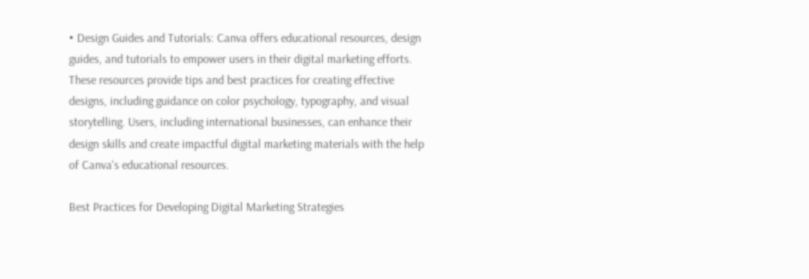• Design Guides and Tutorials: Canva offers educational resources, design guides, and tutorials to empower users in their digital marketing efforts. These resources provide tips and best practices for creating effective designs, including guidance on color psychology, typography, and visual storytelling. Users, including international businesses, can enhance their design skills and create impactful digital marketing materials with the help of Canva's educational resources.

Best Practices for Developing Digital Marketing Strategies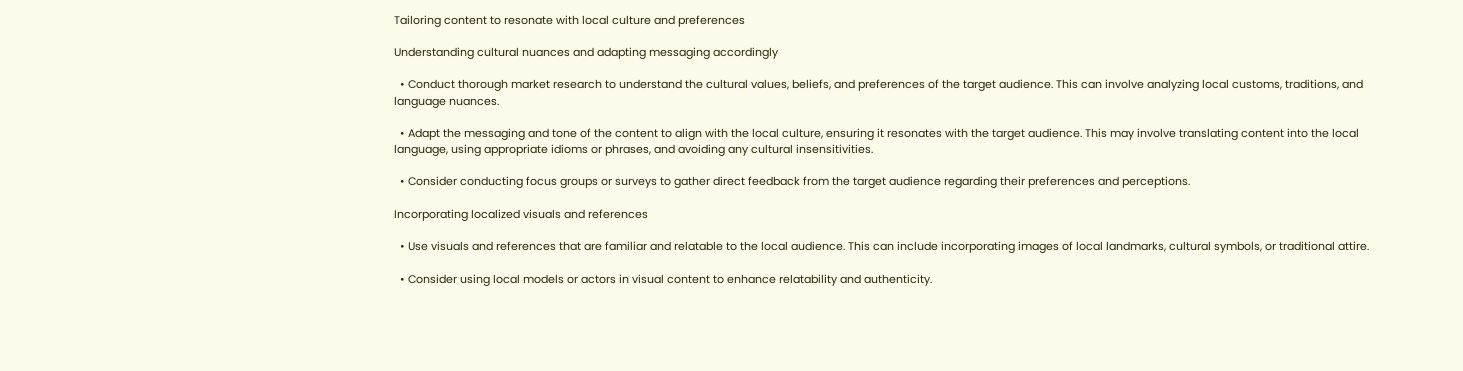Tailoring content to resonate with local culture and preferences

Understanding cultural nuances and adapting messaging accordingly

  • Conduct thorough market research to understand the cultural values, beliefs, and preferences of the target audience. This can involve analyzing local customs, traditions, and language nuances.

  • Adapt the messaging and tone of the content to align with the local culture, ensuring it resonates with the target audience. This may involve translating content into the local language, using appropriate idioms or phrases, and avoiding any cultural insensitivities.

  • Consider conducting focus groups or surveys to gather direct feedback from the target audience regarding their preferences and perceptions.

Incorporating localized visuals and references

  • Use visuals and references that are familiar and relatable to the local audience. This can include incorporating images of local landmarks, cultural symbols, or traditional attire.

  • Consider using local models or actors in visual content to enhance relatability and authenticity.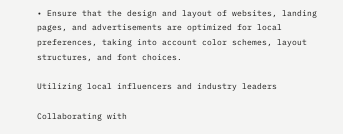• Ensure that the design and layout of websites, landing pages, and advertisements are optimized for local preferences, taking into account color schemes, layout structures, and font choices.

Utilizing local influencers and industry leaders

Collaborating with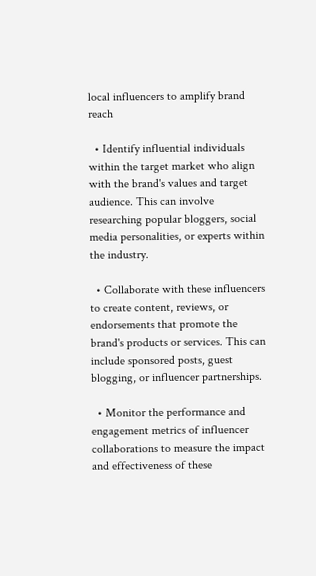local influencers to amplify brand reach

  • Identify influential individuals within the target market who align with the brand's values and target audience. This can involve researching popular bloggers, social media personalities, or experts within the industry.

  • Collaborate with these influencers to create content, reviews, or endorsements that promote the brand's products or services. This can include sponsored posts, guest blogging, or influencer partnerships.

  • Monitor the performance and engagement metrics of influencer collaborations to measure the impact and effectiveness of these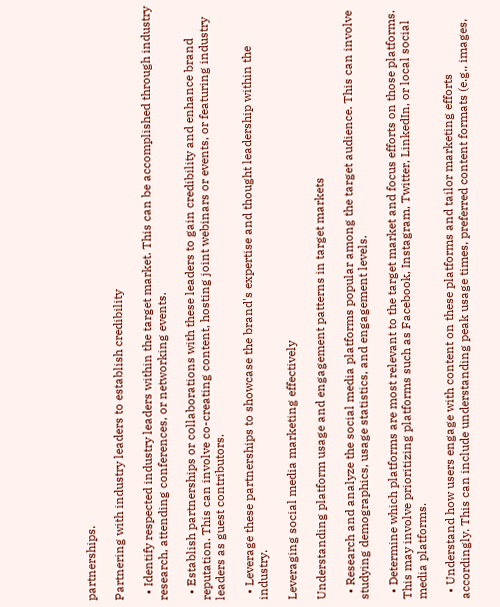partnerships.

Partnering with industry leaders to establish credibility

  • Identify respected industry leaders within the target market. This can be accomplished through industry research, attending conferences, or networking events.

  • Establish partnerships or collaborations with these leaders to gain credibility and enhance brand reputation. This can involve co-creating content, hosting joint webinars or events, or featuring industry leaders as guest contributors.

  • Leverage these partnerships to showcase the brand's expertise and thought leadership within the industry.

Leveraging social media marketing effectively

Understanding platform usage and engagement patterns in target markets

  • Research and analyze the social media platforms popular among the target audience. This can involve studying demographics, usage statistics, and engagement levels.

  • Determine which platforms are most relevant to the target market and focus efforts on those platforms. This may involve prioritizing platforms such as Facebook, Instagram, Twitter, LinkedIn, or local social media platforms.

  • Understand how users engage with content on these platforms and tailor marketing efforts accordingly. This can include understanding peak usage times, preferred content formats (e.g., images,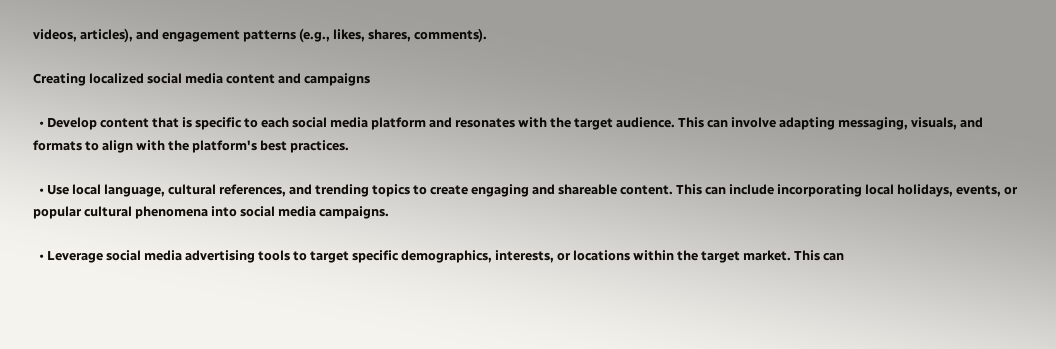videos, articles), and engagement patterns (e.g., likes, shares, comments).

Creating localized social media content and campaigns

  • Develop content that is specific to each social media platform and resonates with the target audience. This can involve adapting messaging, visuals, and formats to align with the platform's best practices.

  • Use local language, cultural references, and trending topics to create engaging and shareable content. This can include incorporating local holidays, events, or popular cultural phenomena into social media campaigns.

  • Leverage social media advertising tools to target specific demographics, interests, or locations within the target market. This can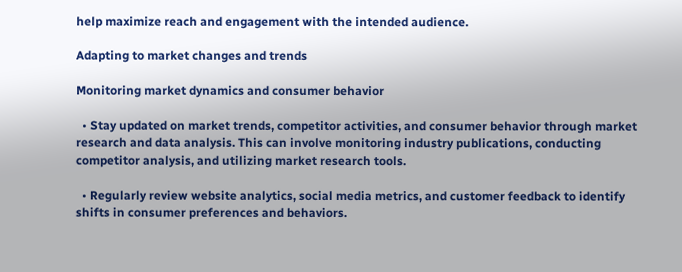help maximize reach and engagement with the intended audience.

Adapting to market changes and trends

Monitoring market dynamics and consumer behavior

  • Stay updated on market trends, competitor activities, and consumer behavior through market research and data analysis. This can involve monitoring industry publications, conducting competitor analysis, and utilizing market research tools.

  • Regularly review website analytics, social media metrics, and customer feedback to identify shifts in consumer preferences and behaviors.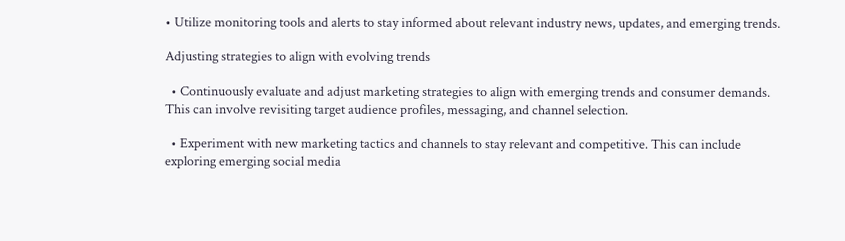• Utilize monitoring tools and alerts to stay informed about relevant industry news, updates, and emerging trends.

Adjusting strategies to align with evolving trends

  • Continuously evaluate and adjust marketing strategies to align with emerging trends and consumer demands. This can involve revisiting target audience profiles, messaging, and channel selection.

  • Experiment with new marketing tactics and channels to stay relevant and competitive. This can include exploring emerging social media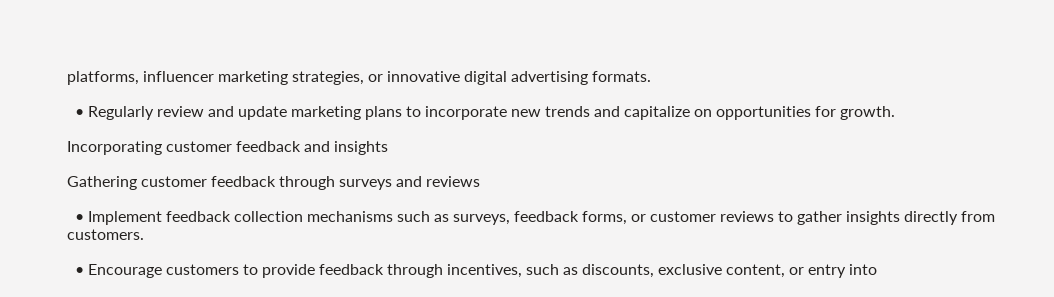platforms, influencer marketing strategies, or innovative digital advertising formats.

  • Regularly review and update marketing plans to incorporate new trends and capitalize on opportunities for growth.

Incorporating customer feedback and insights

Gathering customer feedback through surveys and reviews

  • Implement feedback collection mechanisms such as surveys, feedback forms, or customer reviews to gather insights directly from customers.

  • Encourage customers to provide feedback through incentives, such as discounts, exclusive content, or entry into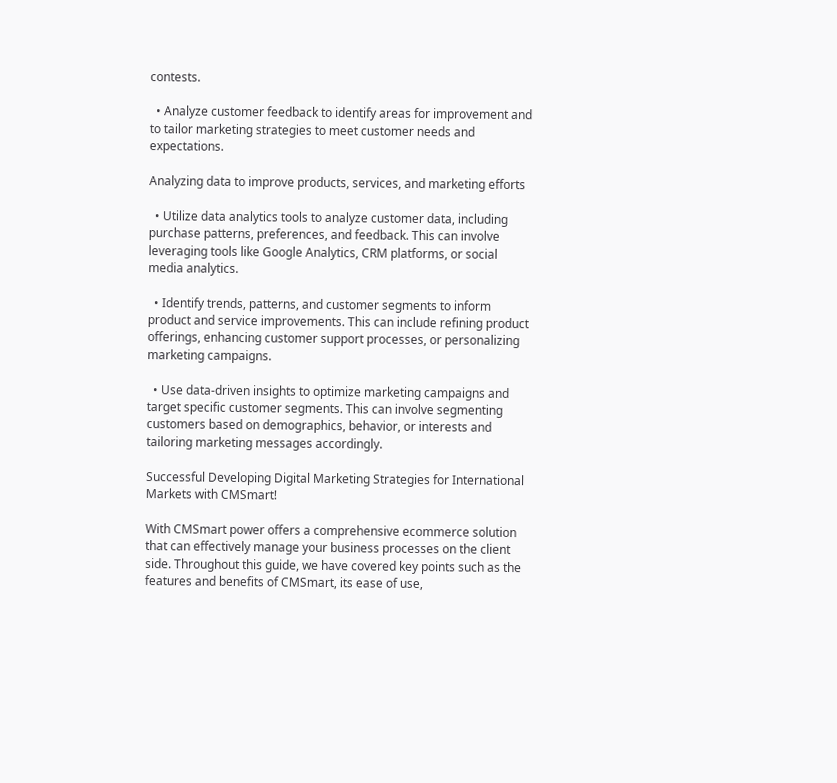contests.

  • Analyze customer feedback to identify areas for improvement and to tailor marketing strategies to meet customer needs and expectations.

Analyzing data to improve products, services, and marketing efforts

  • Utilize data analytics tools to analyze customer data, including purchase patterns, preferences, and feedback. This can involve leveraging tools like Google Analytics, CRM platforms, or social media analytics.

  • Identify trends, patterns, and customer segments to inform product and service improvements. This can include refining product offerings, enhancing customer support processes, or personalizing marketing campaigns.

  • Use data-driven insights to optimize marketing campaigns and target specific customer segments. This can involve segmenting customers based on demographics, behavior, or interests and tailoring marketing messages accordingly.

Successful Developing Digital Marketing Strategies for International Markets with CMSmart!

With CMSmart power offers a comprehensive ecommerce solution that can effectively manage your business processes on the client side. Throughout this guide, we have covered key points such as the features and benefits of CMSmart, its ease of use,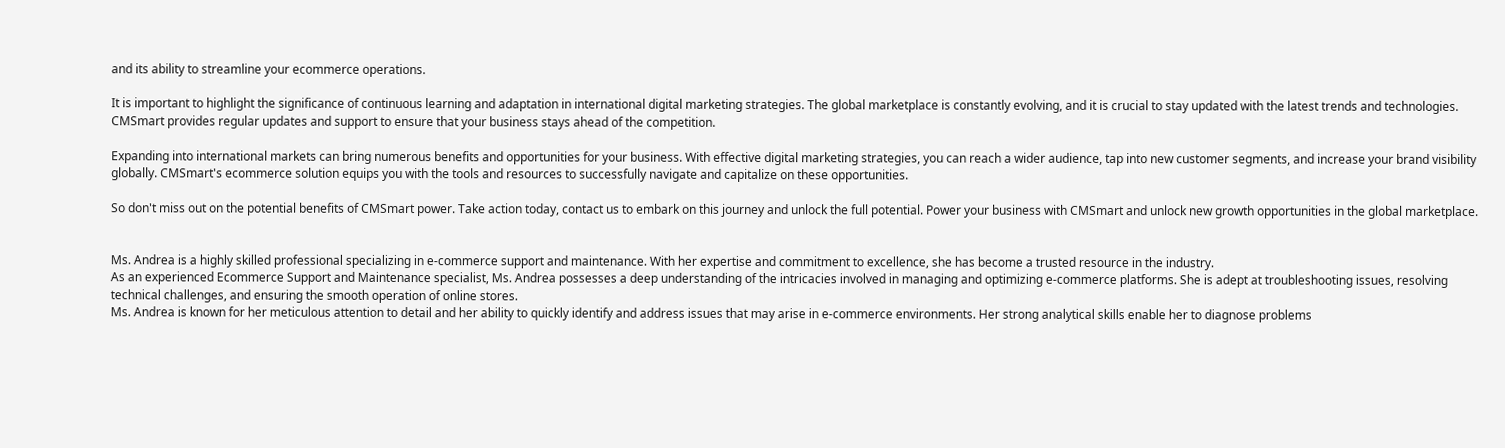and its ability to streamline your ecommerce operations.

It is important to highlight the significance of continuous learning and adaptation in international digital marketing strategies. The global marketplace is constantly evolving, and it is crucial to stay updated with the latest trends and technologies. CMSmart provides regular updates and support to ensure that your business stays ahead of the competition.

Expanding into international markets can bring numerous benefits and opportunities for your business. With effective digital marketing strategies, you can reach a wider audience, tap into new customer segments, and increase your brand visibility globally. CMSmart's ecommerce solution equips you with the tools and resources to successfully navigate and capitalize on these opportunities.

So don't miss out on the potential benefits of CMSmart power. Take action today, contact us to embark on this journey and unlock the full potential. Power your business with CMSmart and unlock new growth opportunities in the global marketplace.


Ms. Andrea is a highly skilled professional specializing in e-commerce support and maintenance. With her expertise and commitment to excellence, she has become a trusted resource in the industry.
As an experienced Ecommerce Support and Maintenance specialist, Ms. Andrea possesses a deep understanding of the intricacies involved in managing and optimizing e-commerce platforms. She is adept at troubleshooting issues, resolving technical challenges, and ensuring the smooth operation of online stores.
Ms. Andrea is known for her meticulous attention to detail and her ability to quickly identify and address issues that may arise in e-commerce environments. Her strong analytical skills enable her to diagnose problems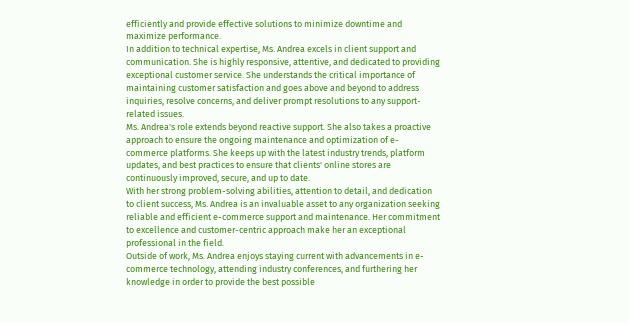efficiently and provide effective solutions to minimize downtime and maximize performance.
In addition to technical expertise, Ms. Andrea excels in client support and communication. She is highly responsive, attentive, and dedicated to providing exceptional customer service. She understands the critical importance of maintaining customer satisfaction and goes above and beyond to address inquiries, resolve concerns, and deliver prompt resolutions to any support-related issues.
Ms. Andrea's role extends beyond reactive support. She also takes a proactive approach to ensure the ongoing maintenance and optimization of e-commerce platforms. She keeps up with the latest industry trends, platform updates, and best practices to ensure that clients' online stores are continuously improved, secure, and up to date.
With her strong problem-solving abilities, attention to detail, and dedication to client success, Ms. Andrea is an invaluable asset to any organization seeking reliable and efficient e-commerce support and maintenance. Her commitment to excellence and customer-centric approach make her an exceptional professional in the field.
Outside of work, Ms. Andrea enjoys staying current with advancements in e-commerce technology, attending industry conferences, and furthering her knowledge in order to provide the best possible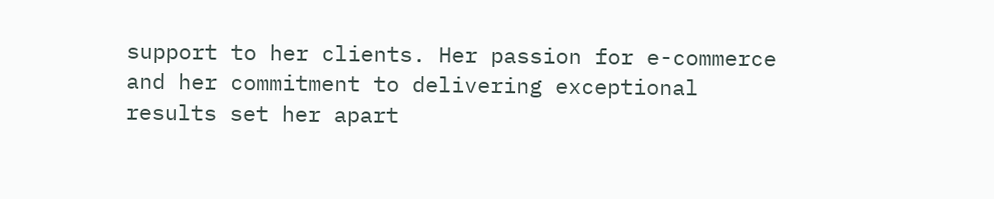support to her clients. Her passion for e-commerce and her commitment to delivering exceptional results set her apart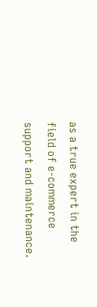as a true expert in the field of e-commerce support and maintenance.